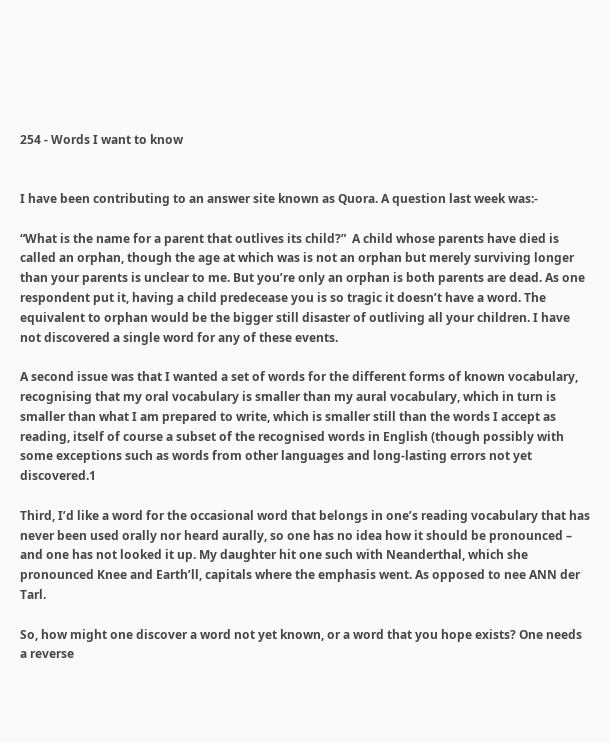254 - Words I want to know


I have been contributing to an answer site known as Quora. A question last week was:-

“What is the name for a parent that outlives its child?”  A child whose parents have died is called an orphan, though the age at which was is not an orphan but merely surviving longer than your parents is unclear to me. But you’re only an orphan is both parents are dead. As one respondent put it, having a child predecease you is so tragic it doesn’t have a word. The equivalent to orphan would be the bigger still disaster of outliving all your children. I have not discovered a single word for any of these events.

A second issue was that I wanted a set of words for the different forms of known vocabulary, recognising that my oral vocabulary is smaller than my aural vocabulary, which in turn is smaller than what I am prepared to write, which is smaller still than the words I accept as reading, itself of course a subset of the recognised words in English (though possibly with some exceptions such as words from other languages and long-lasting errors not yet discovered.1

Third, I’d like a word for the occasional word that belongs in one’s reading vocabulary that has never been used orally nor heard aurally, so one has no idea how it should be pronounced – and one has not looked it up. My daughter hit one such with Neanderthal, which she pronounced Knee and Earth’ll, capitals where the emphasis went. As opposed to nee ANN der Tarl.

So, how might one discover a word not yet known, or a word that you hope exists? One needs a reverse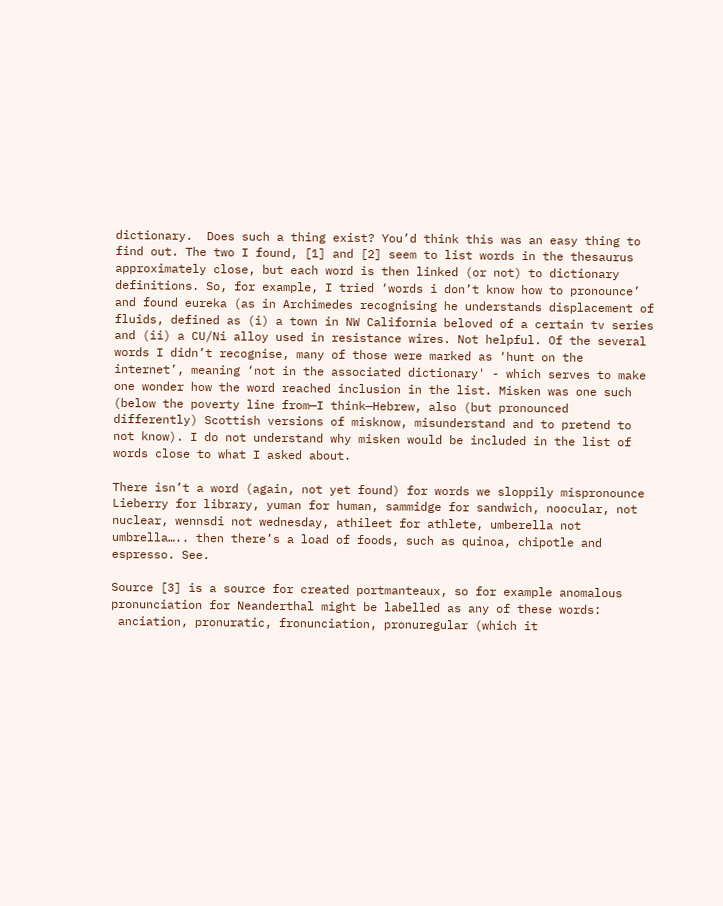dictionary.  Does such a thing exist? You’d think this was an easy thing to find out. The two I found, [1] and [2] seem to list words in the thesaurus approximately close, but each word is then linked (or not) to dictionary definitions. So, for example, I tried ‘words i don’t know how to pronounce’ and found eureka (as in Archimedes recognising he understands displacement of fluids, defined as (i) a town in NW California beloved of a certain tv series and (ii) a CU/Ni alloy used in resistance wires. Not helpful. Of the several words I didn’t recognise, many of those were marked as ‘hunt on the internet’, meaning ‘not in the associated dictionary' - which serves to make one wonder how the word reached inclusion in the list. Misken was one such (below the poverty line from—I think—Hebrew, also (but pronounced differently) Scottish versions of misknow, misunderstand and to pretend to not know). I do not understand why misken would be included in the list of words close to what I asked about.

There isn’t a word (again, not yet found) for words we sloppily mispronounce Lieberry for library, yuman for human, sammidge for sandwich, noocular, not nuclear, wennsdi not wednesday, athileet for athlete, umberella not umbrella….. then there’s a load of foods, such as quinoa, chipotle and espresso. See.

Source [3] is a source for created portmanteaux, so for example anomalous pronunciation for Neanderthal might be labelled as any of these words:
 anciation, pronuratic, fronunciation, pronuregular (which it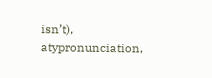isn’t), atypronunciation,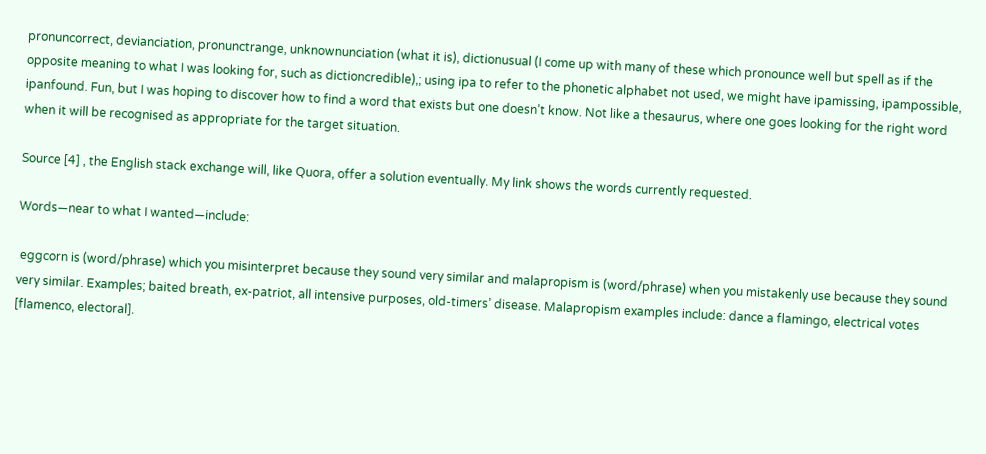pronuncorrect, devianciation, pronunctrange, unknownunciation (what it is), dictionusual (I come up with many of these which pronounce well but spell as if the opposite meaning to what I was looking for, such as dictioncredible),; using ipa to refer to the phonetic alphabet not used, we might have ipamissing, ipampossible, ipanfound. Fun, but I was hoping to discover how to find a word that exists but one doesn’t know. Not like a thesaurus, where one goes looking for the right word when it will be recognised as appropriate for the target situation.

Source [4] , the English stack exchange will, like Quora, offer a solution eventually. My link shows the words currently requested.

Words—near to what I wanted—include:

 eggcorn is (word/phrase) which you misinterpret because they sound very similar and malapropism is (word/phrase) when you mistakenly use because they sound very similar. Examples; baited breath, ex-patriot, all intensive purposes, old-timers’ disease. Malapropism examples include: dance a flamingo, electrical votes    [flamenco, electoral].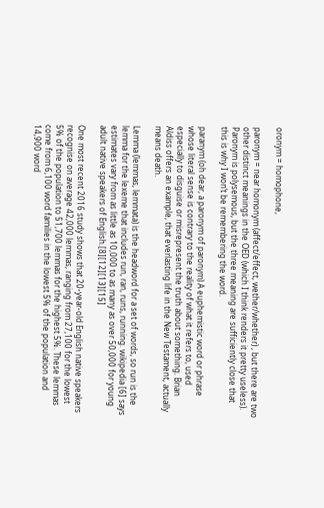oronym = homophone,

paronym = near homonym (affect/effect, wether/whether) , but there are two other distinct meanings in the OED (which I think renders it pretty useless). Paronym is polysemous, but the three meaning are sufficiently close that this is why I won’t be remembering the word.

paranym (oh dear, a paronym of paronym) A euphemistic word or phrase whose literal sense is contrary to the reality of what it refers to, used especially to disguise or misrepresent the truth about something. Brian Aldiss offers an example, that everlasting life in the New Testament, actually means death.

Lemma (lemmas, lemmata) is the headword for a set of words, so run is the lemma for the lexeme that includes run, ran, runs, running. wikipedia [6] says estimates vary from as little as 10,000 to as many as over 50,000 for young adult native speakers of English.[8][12][13][15]

One most recent 2016 study shows that 20-year-old English native speakers recognise on average 42,000 lemmas, ranging from 27,100 for the lowest 5% of the population to 51,700 lemmas for the highest 5%. These lemmas come from 6,100 word families in the lowest 5% of the population and 14,900 word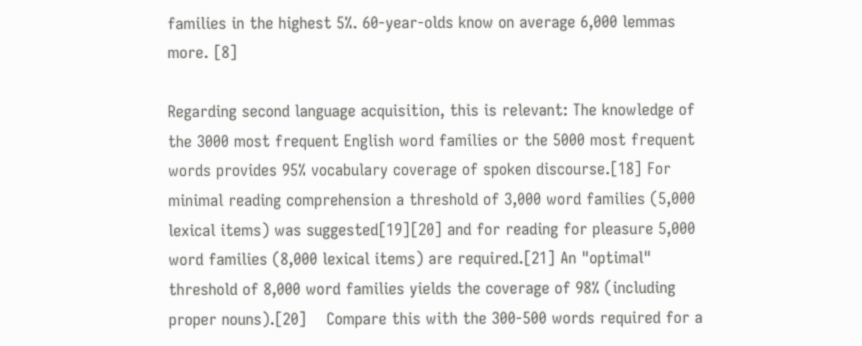families in the highest 5%. 60-year-olds know on average 6,000 lemmas more. [8]

Regarding second language acquisition, this is relevant: The knowledge of the 3000 most frequent English word families or the 5000 most frequent words provides 95% vocabulary coverage of spoken discourse.[18] For minimal reading comprehension a threshold of 3,000 word families (5,000 lexical items) was suggested[19][20] and for reading for pleasure 5,000 word families (8,000 lexical items) are required.[21] An "optimal" threshold of 8,000 word families yields the coverage of 98% (including proper nouns).[20]    Compare this with the 300-500 words required for a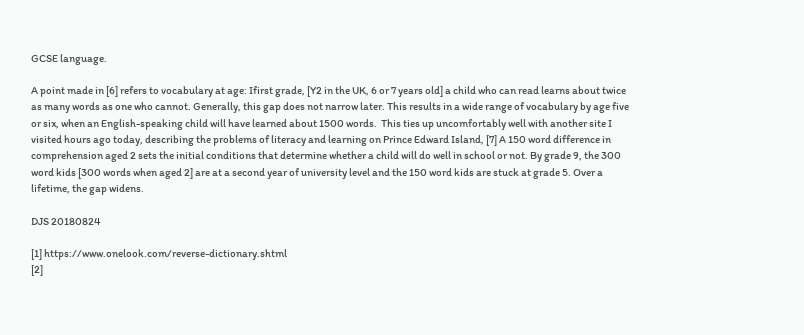GCSE language.

A point made in [6] refers to vocabulary at age: Ifirst grade, [Y2 in the UK, 6 or 7 years old] a child who can read learns about twice as many words as one who cannot. Generally, this gap does not narrow later. This results in a wide range of vocabulary by age five or six, when an English-speaking child will have learned about 1500 words.  This ties up uncomfortably well with another site I visited hours ago today, describing the problems of literacy and learning on Prince Edward Island, [7] A 150 word difference in comprehension aged 2 sets the initial conditions that determine whether a child will do well in school or not. By grade 9, the 300 word kids [300 words when aged 2] are at a second year of university level and the 150 word kids are stuck at grade 5. Over a lifetime, the gap widens.

DJS 20180824

[1] https://www.onelook.com/reverse-dictionary.shtml
[2]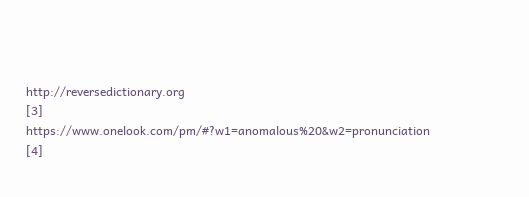http://reversedictionary.org
[3] https://www.onelook.com/pm/#?w1=anomalous%20&w2=pronunciation
[4]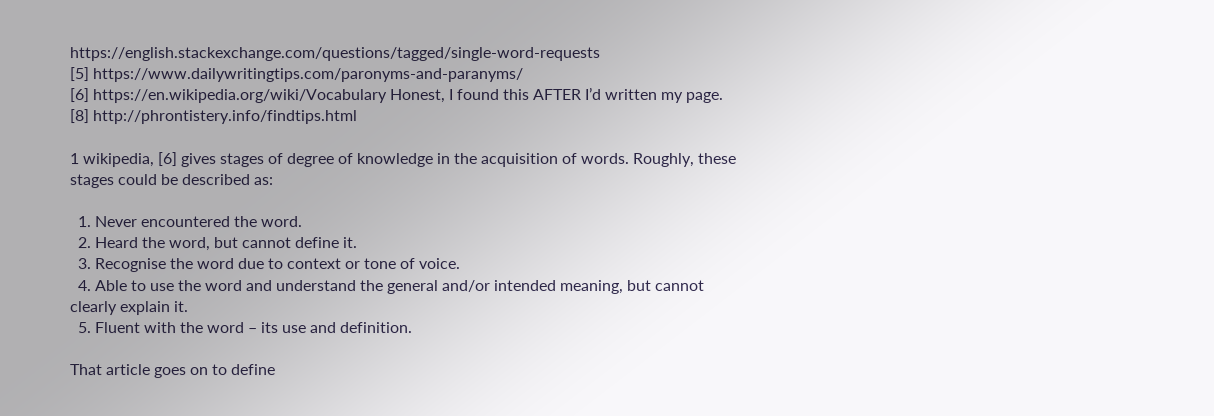https://english.stackexchange.com/questions/tagged/single-word-requests
[5] https://www.dailywritingtips.com/paronyms-and-paranyms/
[6] https://en.wikipedia.org/wiki/Vocabulary Honest, I found this AFTER I’d written my page.
[8] http://phrontistery.info/findtips.html

1 wikipedia, [6] gives stages of degree of knowledge in the acquisition of words. Roughly, these stages could be described as:

  1. Never encountered the word.
  2. Heard the word, but cannot define it.
  3. Recognise the word due to context or tone of voice.
  4. Able to use the word and understand the general and/or intended meaning, but cannot clearly explain it.
  5. Fluent with the word – its use and definition.

That article goes on to define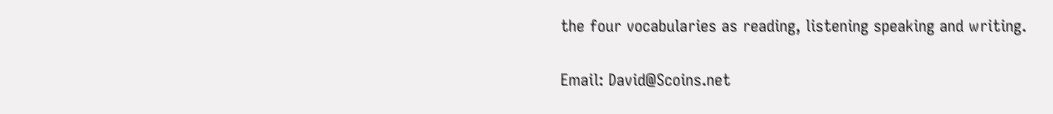the four vocabularies as reading, listening speaking and writing.

Email: David@Scoins.net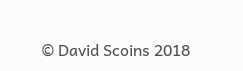© David Scoins 2018